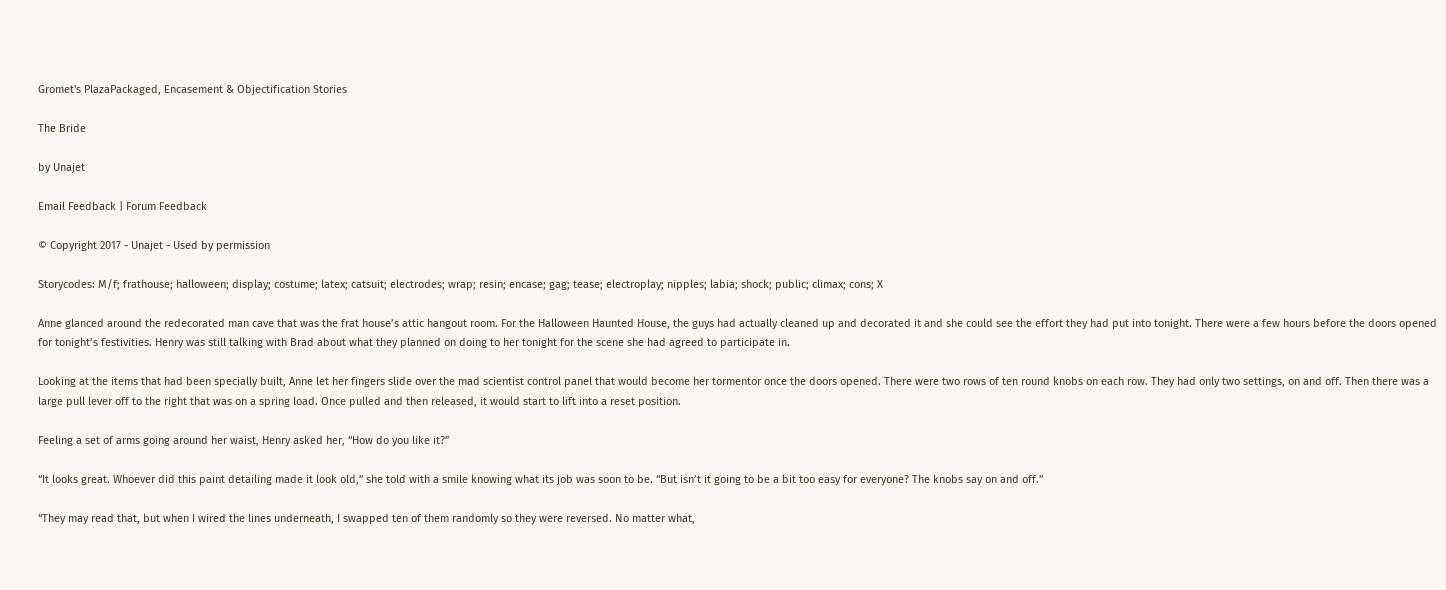Gromet's PlazaPackaged, Encasement & Objectification Stories

The Bride

by Unajet

Email Feedback | Forum Feedback

© Copyright 2017 - Unajet - Used by permission

Storycodes: M/f; frathouse; halloween; display; costume; latex; catsuit; electrodes; wrap; resin; encase; gag; tease; electroplay; nipples; labia; shock; public; climax; cons; X

Anne glanced around the redecorated man cave that was the frat house’s attic hangout room. For the Halloween Haunted House, the guys had actually cleaned up and decorated it and she could see the effort they had put into tonight. There were a few hours before the doors opened for tonight’s festivities. Henry was still talking with Brad about what they planned on doing to her tonight for the scene she had agreed to participate in.

Looking at the items that had been specially built, Anne let her fingers slide over the mad scientist control panel that would become her tormentor once the doors opened. There were two rows of ten round knobs on each row. They had only two settings, on and off. Then there was a large pull lever off to the right that was on a spring load. Once pulled and then released, it would start to lift into a reset position.

Feeling a set of arms going around her waist, Henry asked her, “How do you like it?”

“It looks great. Whoever did this paint detailing made it look old,” she told with a smile knowing what its job was soon to be. “But isn’t it going to be a bit too easy for everyone? The knobs say on and off.”

“They may read that, but when I wired the lines underneath, I swapped ten of them randomly so they were reversed. No matter what,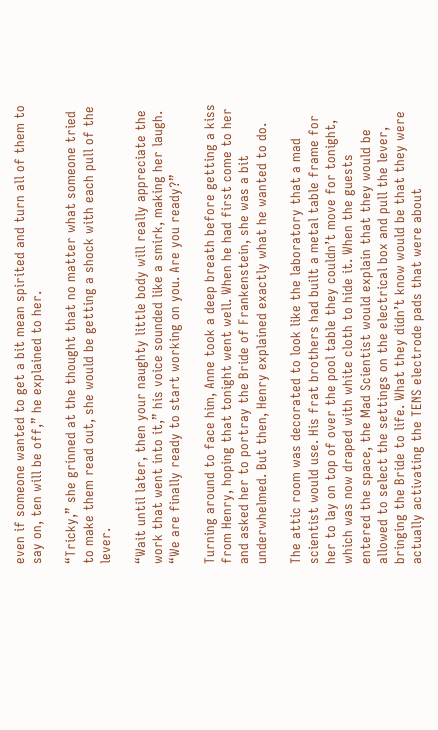even if someone wanted to get a bit mean spirited and turn all of them to say on, ten will be off,” he explained to her.

“Tricky,” she grinned at the thought that no matter what someone tried to make them read out, she would be getting a shock with each pull of the lever.

“Wait until later, then your naughty little body will really appreciate the work that went into it,” his voice sounded like a smirk, making her laugh. “We are finally ready to start working on you. Are you ready?”

Turning around to face him, Anne took a deep breath before getting a kiss from Henry, hoping that tonight went well. When he had first come to her and asked her to portray the Bride of Frankenstein, she was a bit underwhelmed. But then, Henry explained exactly what he wanted to do.

The attic room was decorated to look like the laboratory that a mad scientist would use. His frat brothers had built a metal table frame for her to lay on top of over the pool table they couldn’t move for tonight, which was now draped with white cloth to hide it. When the guests entered the space, the Mad Scientist would explain that they would be allowed to select the settings on the electrical box and pull the lever, bringing the Bride to life. What they didn’t know would be that they were actually activating the TENS electrode pads that were about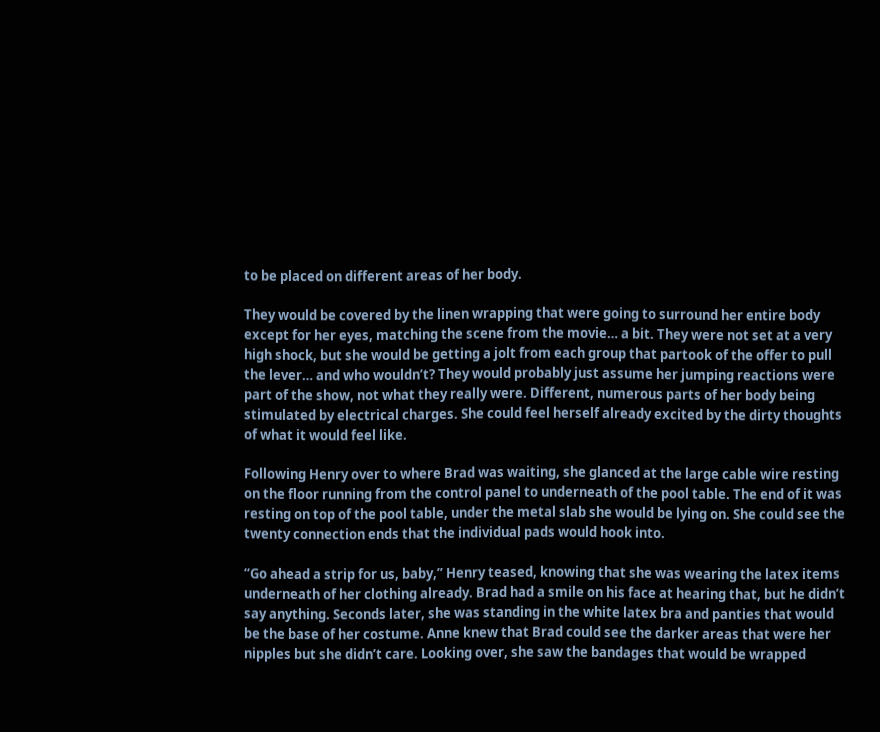to be placed on different areas of her body.

They would be covered by the linen wrapping that were going to surround her entire body except for her eyes, matching the scene from the movie… a bit. They were not set at a very high shock, but she would be getting a jolt from each group that partook of the offer to pull the lever… and who wouldn’t? They would probably just assume her jumping reactions were part of the show, not what they really were. Different, numerous parts of her body being stimulated by electrical charges. She could feel herself already excited by the dirty thoughts of what it would feel like.

Following Henry over to where Brad was waiting, she glanced at the large cable wire resting on the floor running from the control panel to underneath of the pool table. The end of it was resting on top of the pool table, under the metal slab she would be lying on. She could see the twenty connection ends that the individual pads would hook into.

“Go ahead a strip for us, baby,” Henry teased, knowing that she was wearing the latex items underneath of her clothing already. Brad had a smile on his face at hearing that, but he didn’t say anything. Seconds later, she was standing in the white latex bra and panties that would be the base of her costume. Anne knew that Brad could see the darker areas that were her nipples but she didn’t care. Looking over, she saw the bandages that would be wrapped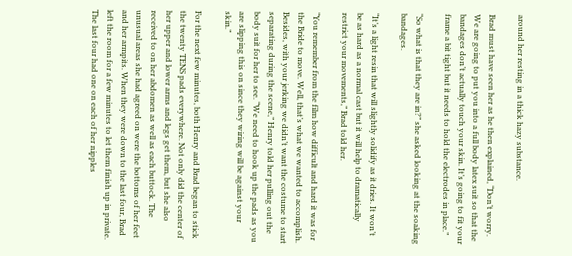around her resting in a thick hazy substance.

Brad must have seen her as he then explained, “Don’t worry. We are going to put you into a full body latex suit so that the bandages don’t actually touch your skin. It’s going to fit your frame a bit tight but it needs to hold the electrodes in place.”

“So what is that they are in?” she asked looking at the soaking bandages.

“It’s a light resin that will slightly solidify as it dries. It won’t be as hard as a normal cast but it will help to dramatically restrict your movements,” Brad told her.

“You remember from the film how difficult and hard it was for the Bride to move. Well, that’s what we wanted to accomplish. Besides, with your jerking we didn’t want the costume to start separating during the scene,” Henry told her pulling out the body suit for her to see. “We need to hook up the pads as you are slipping this on since they wiring will be against your skin.”

For the next few minutes, both Henry and Brad began to stick the twenty TENS pads everywhere. Not only did the center of her upper and lower arms and legs get them, but she also received to on her abdomen as well as each buttock. The unusual areas she had agreed on were the bottoms of her feet and her armpits. When they were down to the last four, Brad left the room for a few minutes to let them finish up in private. The last four had one on each of her nipples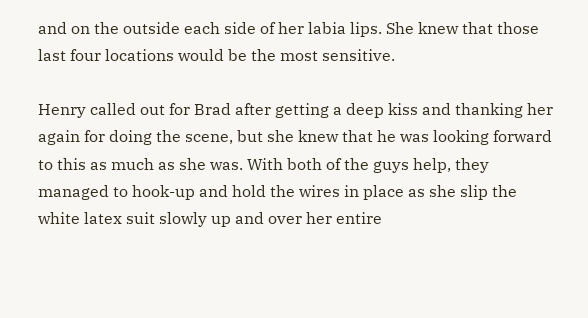and on the outside each side of her labia lips. She knew that those last four locations would be the most sensitive.

Henry called out for Brad after getting a deep kiss and thanking her again for doing the scene, but she knew that he was looking forward to this as much as she was. With both of the guys help, they managed to hook-up and hold the wires in place as she slip the white latex suit slowly up and over her entire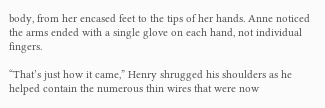body, from her encased feet to the tips of her hands. Anne noticed the arms ended with a single glove on each hand, not individual fingers.

“That’s just how it came,” Henry shrugged his shoulders as he helped contain the numerous thin wires that were now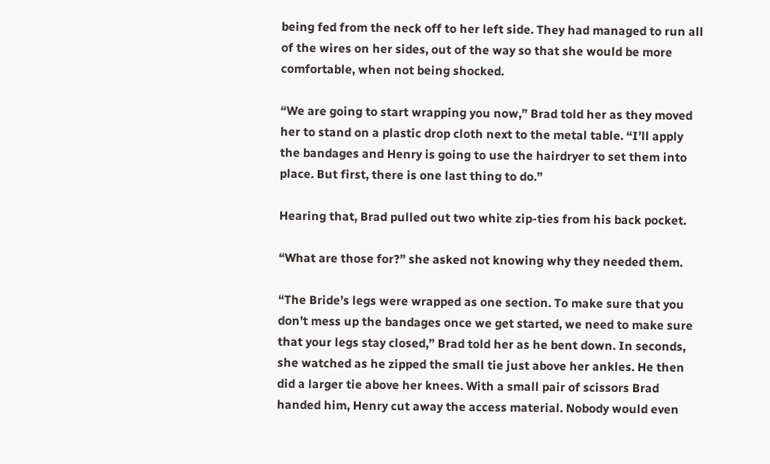being fed from the neck off to her left side. They had managed to run all of the wires on her sides, out of the way so that she would be more comfortable, when not being shocked.

“We are going to start wrapping you now,” Brad told her as they moved her to stand on a plastic drop cloth next to the metal table. “I’ll apply the bandages and Henry is going to use the hairdryer to set them into place. But first, there is one last thing to do.”

Hearing that, Brad pulled out two white zip-ties from his back pocket.

“What are those for?” she asked not knowing why they needed them.

“The Bride’s legs were wrapped as one section. To make sure that you don’t mess up the bandages once we get started, we need to make sure that your legs stay closed,” Brad told her as he bent down. In seconds, she watched as he zipped the small tie just above her ankles. He then did a larger tie above her knees. With a small pair of scissors Brad handed him, Henry cut away the access material. Nobody would even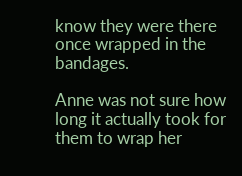know they were there once wrapped in the bandages.

Anne was not sure how long it actually took for them to wrap her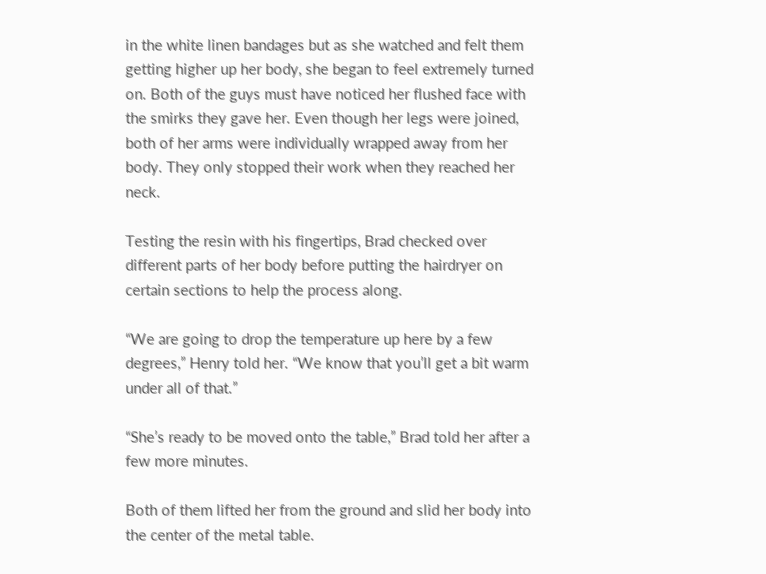in the white linen bandages but as she watched and felt them getting higher up her body, she began to feel extremely turned on. Both of the guys must have noticed her flushed face with the smirks they gave her. Even though her legs were joined, both of her arms were individually wrapped away from her body. They only stopped their work when they reached her neck.

Testing the resin with his fingertips, Brad checked over different parts of her body before putting the hairdryer on certain sections to help the process along.

“We are going to drop the temperature up here by a few degrees,” Henry told her. “We know that you’ll get a bit warm under all of that.”

“She’s ready to be moved onto the table,” Brad told her after a few more minutes.

Both of them lifted her from the ground and slid her body into the center of the metal table.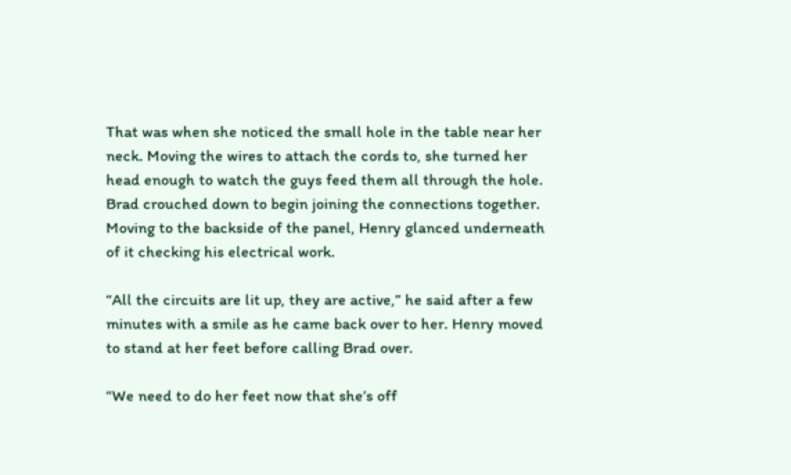That was when she noticed the small hole in the table near her neck. Moving the wires to attach the cords to, she turned her head enough to watch the guys feed them all through the hole. Brad crouched down to begin joining the connections together. Moving to the backside of the panel, Henry glanced underneath of it checking his electrical work.

“All the circuits are lit up, they are active,” he said after a few minutes with a smile as he came back over to her. Henry moved to stand at her feet before calling Brad over.

“We need to do her feet now that she’s off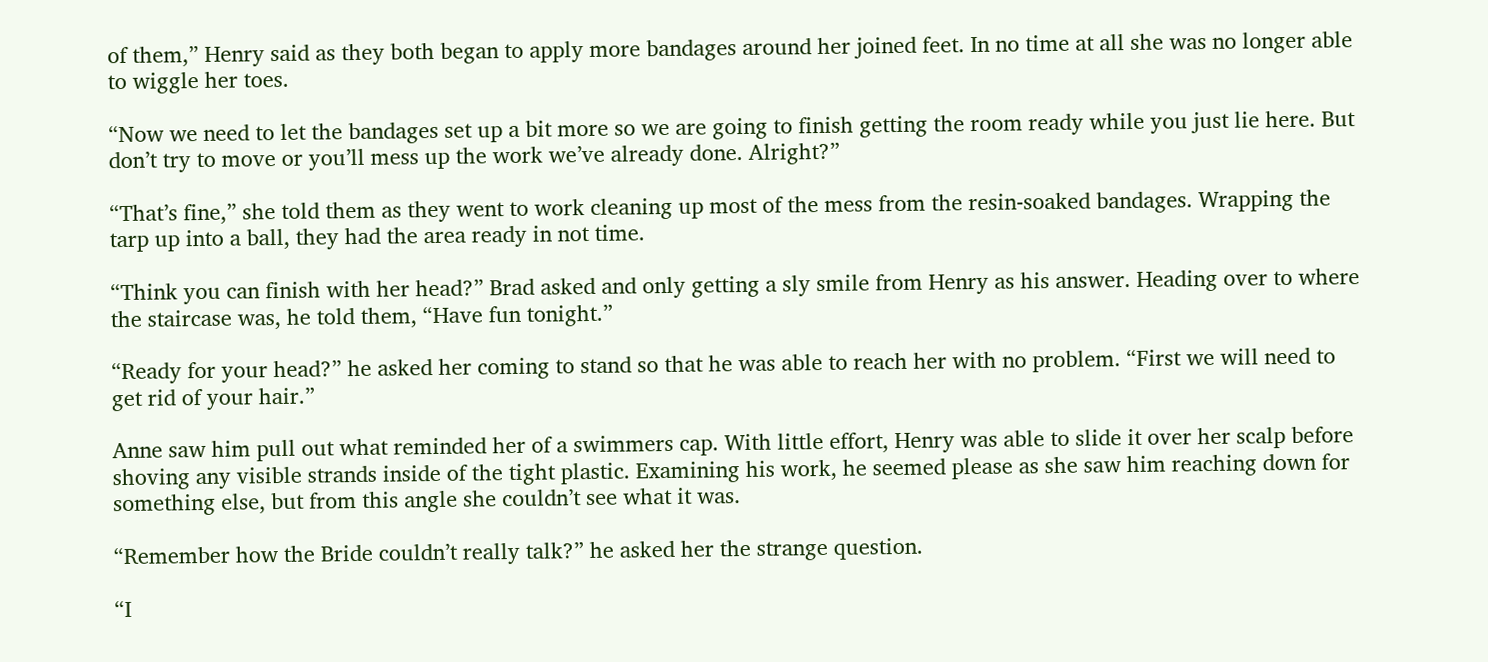of them,” Henry said as they both began to apply more bandages around her joined feet. In no time at all she was no longer able to wiggle her toes.

“Now we need to let the bandages set up a bit more so we are going to finish getting the room ready while you just lie here. But don’t try to move or you’ll mess up the work we’ve already done. Alright?”

“That’s fine,” she told them as they went to work cleaning up most of the mess from the resin-soaked bandages. Wrapping the tarp up into a ball, they had the area ready in not time.

“Think you can finish with her head?” Brad asked and only getting a sly smile from Henry as his answer. Heading over to where the staircase was, he told them, “Have fun tonight.”

“Ready for your head?” he asked her coming to stand so that he was able to reach her with no problem. “First we will need to get rid of your hair.”

Anne saw him pull out what reminded her of a swimmers cap. With little effort, Henry was able to slide it over her scalp before shoving any visible strands inside of the tight plastic. Examining his work, he seemed please as she saw him reaching down for something else, but from this angle she couldn’t see what it was.

“Remember how the Bride couldn’t really talk?” he asked her the strange question.

“I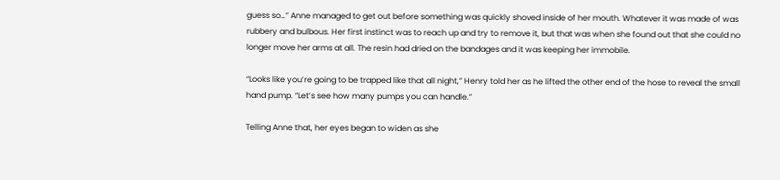guess so…” Anne managed to get out before something was quickly shoved inside of her mouth. Whatever it was made of was rubbery and bulbous. Her first instinct was to reach up and try to remove it, but that was when she found out that she could no longer move her arms at all. The resin had dried on the bandages and it was keeping her immobile.

“Looks like you’re going to be trapped like that all night,” Henry told her as he lifted the other end of the hose to reveal the small hand pump. “Let’s see how many pumps you can handle.”

Telling Anne that, her eyes began to widen as she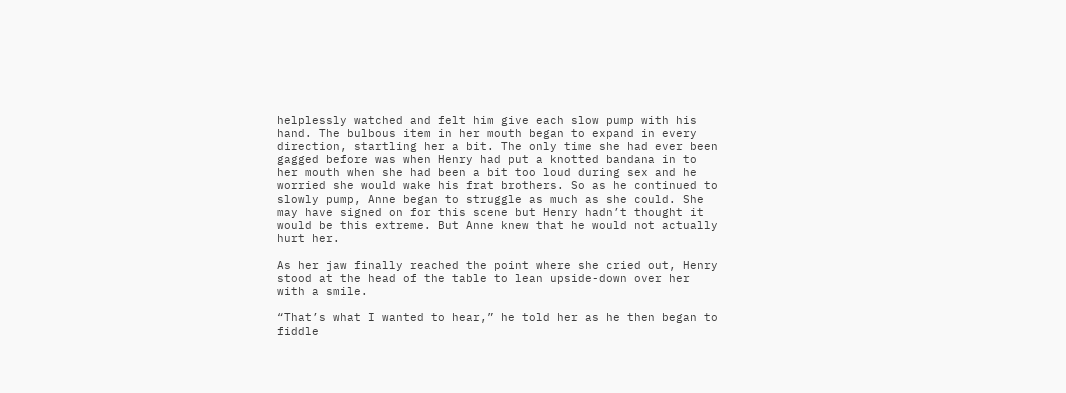helplessly watched and felt him give each slow pump with his hand. The bulbous item in her mouth began to expand in every direction, startling her a bit. The only time she had ever been gagged before was when Henry had put a knotted bandana in to her mouth when she had been a bit too loud during sex and he worried she would wake his frat brothers. So as he continued to slowly pump, Anne began to struggle as much as she could. She may have signed on for this scene but Henry hadn’t thought it would be this extreme. But Anne knew that he would not actually hurt her.

As her jaw finally reached the point where she cried out, Henry stood at the head of the table to lean upside-down over her with a smile.

“That’s what I wanted to hear,” he told her as he then began to fiddle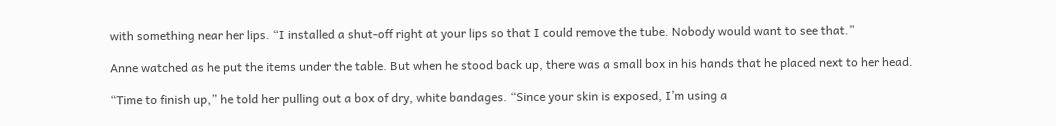with something near her lips. “I installed a shut-off right at your lips so that I could remove the tube. Nobody would want to see that.”

Anne watched as he put the items under the table. But when he stood back up, there was a small box in his hands that he placed next to her head.

“Time to finish up,” he told her pulling out a box of dry, white bandages. “Since your skin is exposed, I’m using a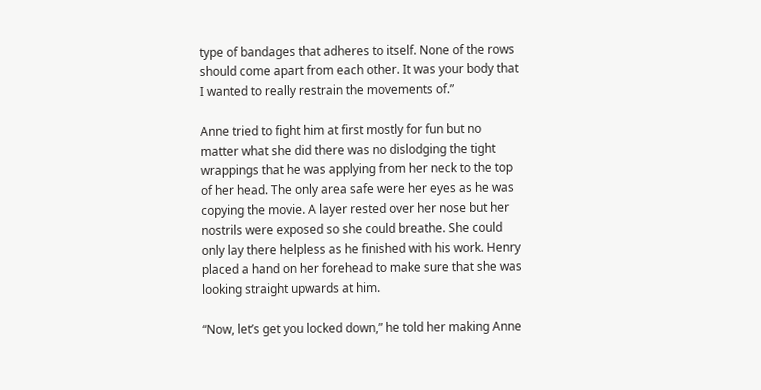type of bandages that adheres to itself. None of the rows should come apart from each other. It was your body that I wanted to really restrain the movements of.”

Anne tried to fight him at first mostly for fun but no matter what she did there was no dislodging the tight wrappings that he was applying from her neck to the top of her head. The only area safe were her eyes as he was copying the movie. A layer rested over her nose but her nostrils were exposed so she could breathe. She could only lay there helpless as he finished with his work. Henry placed a hand on her forehead to make sure that she was looking straight upwards at him.

“Now, let’s get you locked down,” he told her making Anne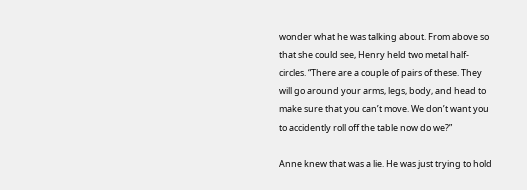wonder what he was talking about. From above so that she could see, Henry held two metal half-circles. “There are a couple of pairs of these. They will go around your arms, legs, body, and head to make sure that you can’t move. We don’t want you to accidently roll off the table now do we?”

Anne knew that was a lie. He was just trying to hold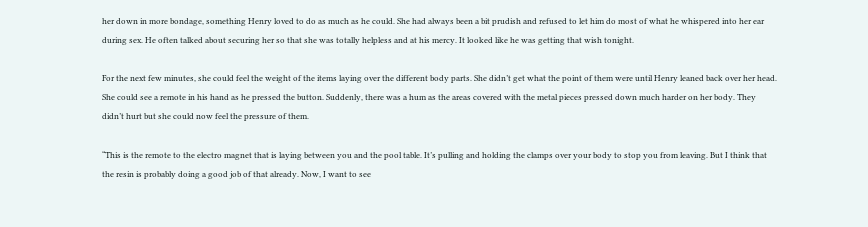her down in more bondage, something Henry loved to do as much as he could. She had always been a bit prudish and refused to let him do most of what he whispered into her ear during sex. He often talked about securing her so that she was totally helpless and at his mercy. It looked like he was getting that wish tonight.

For the next few minutes, she could feel the weight of the items laying over the different body parts. She didn’t get what the point of them were until Henry leaned back over her head. She could see a remote in his hand as he pressed the button. Suddenly, there was a hum as the areas covered with the metal pieces pressed down much harder on her body. They didn’t hurt but she could now feel the pressure of them.

“This is the remote to the electro magnet that is laying between you and the pool table. It’s pulling and holding the clamps over your body to stop you from leaving. But I think that the resin is probably doing a good job of that already. Now, I want to see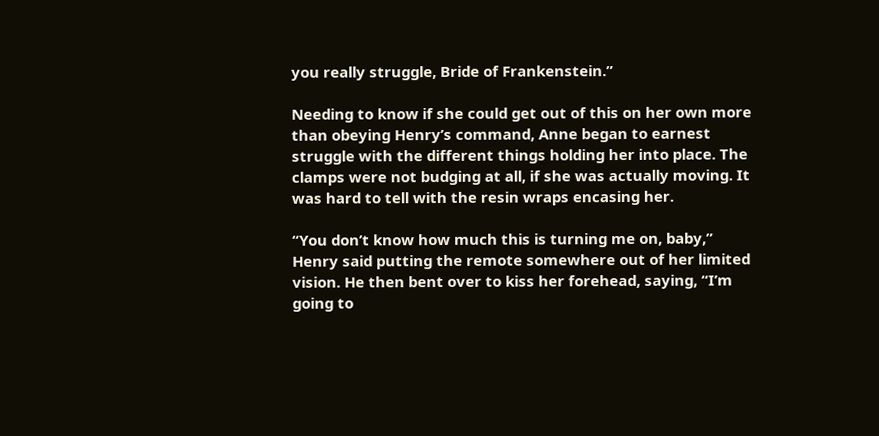you really struggle, Bride of Frankenstein.”

Needing to know if she could get out of this on her own more than obeying Henry’s command, Anne began to earnest struggle with the different things holding her into place. The clamps were not budging at all, if she was actually moving. It was hard to tell with the resin wraps encasing her.

“You don’t know how much this is turning me on, baby,” Henry said putting the remote somewhere out of her limited vision. He then bent over to kiss her forehead, saying, “I’m going to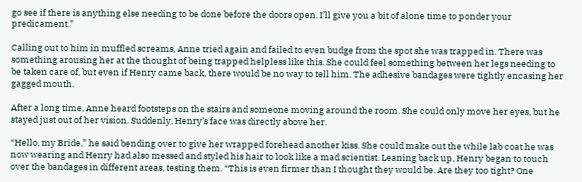go see if there is anything else needing to be done before the doors open. I’ll give you a bit of alone time to ponder your predicament.”

Calling out to him in muffled screams, Anne tried again and failed to even budge from the spot she was trapped in. There was something arousing her at the thought of being trapped helpless like this. She could feel something between her legs needing to be taken care of, but even if Henry came back, there would be no way to tell him. The adhesive bandages were tightly encasing her gagged mouth.

After a long time, Anne heard footsteps on the stairs and someone moving around the room. She could only move her eyes, but he stayed just out of her vision. Suddenly, Henry’s face was directly above her.

“Hello, my Bride,” he said bending over to give her wrapped forehead another kiss. She could make out the while lab coat he was now wearing and Henry had also messed and styled his hair to look like a mad scientist. Leaning back up, Henry began to touch over the bandages in different areas, testing them. “This is even firmer than I thought they would be. Are they too tight? One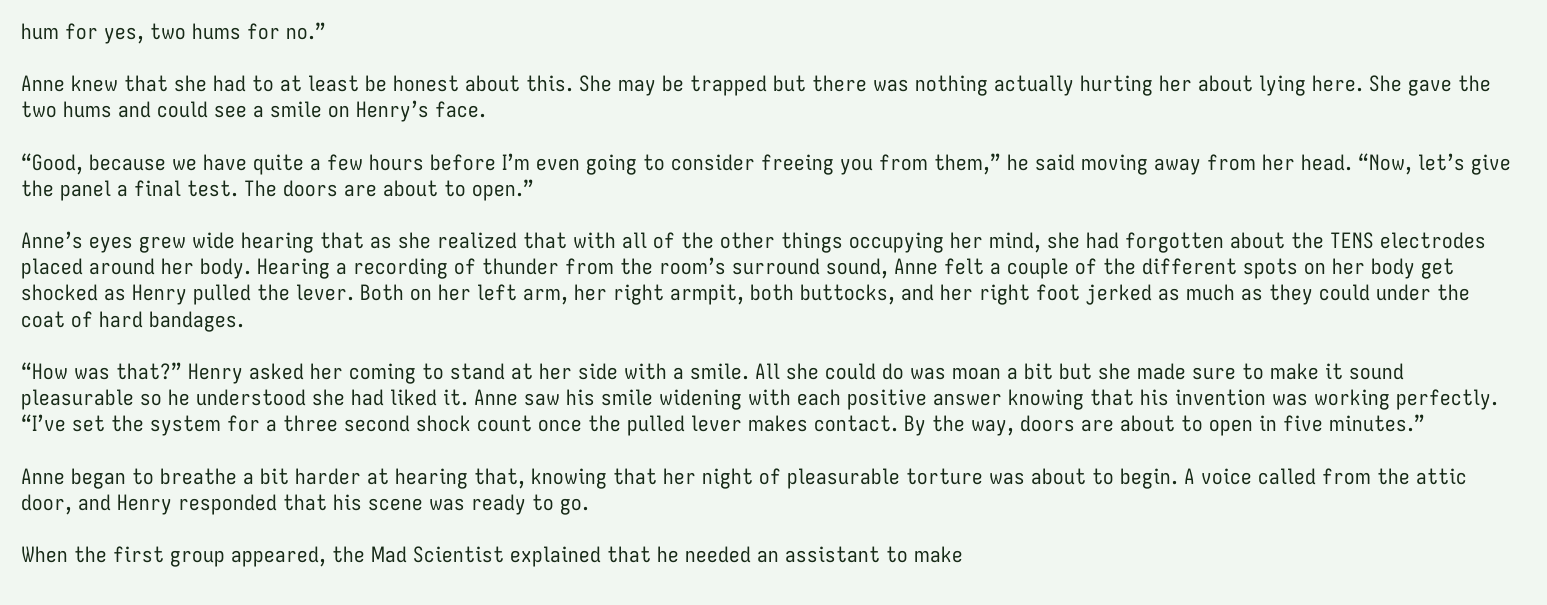hum for yes, two hums for no.”

Anne knew that she had to at least be honest about this. She may be trapped but there was nothing actually hurting her about lying here. She gave the two hums and could see a smile on Henry’s face.

“Good, because we have quite a few hours before I’m even going to consider freeing you from them,” he said moving away from her head. “Now, let’s give the panel a final test. The doors are about to open.”

Anne’s eyes grew wide hearing that as she realized that with all of the other things occupying her mind, she had forgotten about the TENS electrodes placed around her body. Hearing a recording of thunder from the room’s surround sound, Anne felt a couple of the different spots on her body get shocked as Henry pulled the lever. Both on her left arm, her right armpit, both buttocks, and her right foot jerked as much as they could under the coat of hard bandages.

“How was that?” Henry asked her coming to stand at her side with a smile. All she could do was moan a bit but she made sure to make it sound pleasurable so he understood she had liked it. Anne saw his smile widening with each positive answer knowing that his invention was working perfectly. “I’ve set the system for a three second shock count once the pulled lever makes contact. By the way, doors are about to open in five minutes.”

Anne began to breathe a bit harder at hearing that, knowing that her night of pleasurable torture was about to begin. A voice called from the attic door, and Henry responded that his scene was ready to go.

When the first group appeared, the Mad Scientist explained that he needed an assistant to make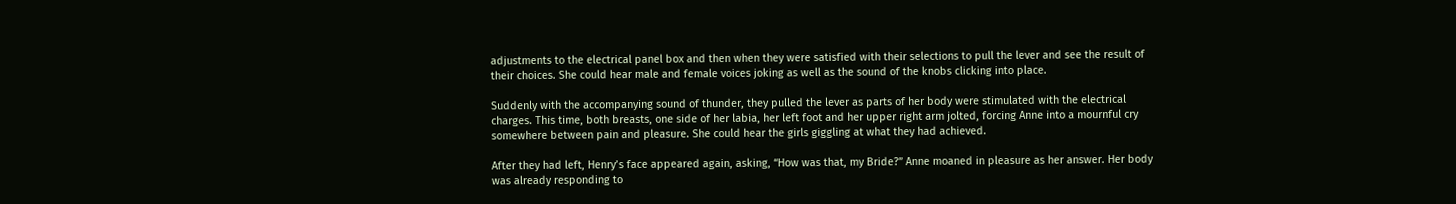adjustments to the electrical panel box and then when they were satisfied with their selections to pull the lever and see the result of their choices. She could hear male and female voices joking as well as the sound of the knobs clicking into place.

Suddenly with the accompanying sound of thunder, they pulled the lever as parts of her body were stimulated with the electrical charges. This time, both breasts, one side of her labia, her left foot and her upper right arm jolted, forcing Anne into a mournful cry somewhere between pain and pleasure. She could hear the girls giggling at what they had achieved.

After they had left, Henry’s face appeared again, asking, “How was that, my Bride?” Anne moaned in pleasure as her answer. Her body was already responding to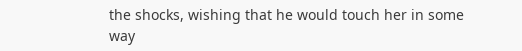the shocks, wishing that he would touch her in some way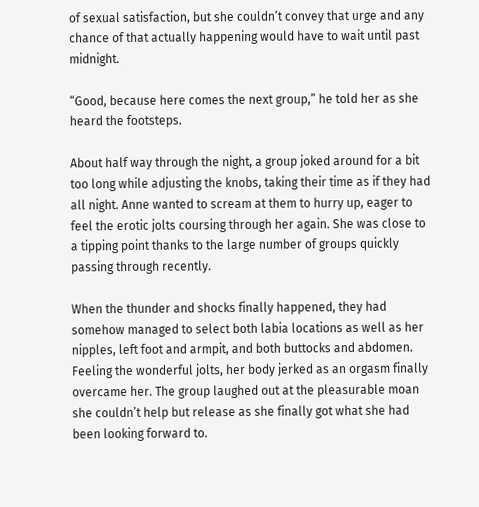of sexual satisfaction, but she couldn’t convey that urge and any chance of that actually happening would have to wait until past midnight.

“Good, because here comes the next group,” he told her as she heard the footsteps.

About half way through the night, a group joked around for a bit too long while adjusting the knobs, taking their time as if they had all night. Anne wanted to scream at them to hurry up, eager to feel the erotic jolts coursing through her again. She was close to a tipping point thanks to the large number of groups quickly passing through recently.

When the thunder and shocks finally happened, they had somehow managed to select both labia locations as well as her nipples, left foot and armpit, and both buttocks and abdomen. Feeling the wonderful jolts, her body jerked as an orgasm finally overcame her. The group laughed out at the pleasurable moan she couldn’t help but release as she finally got what she had been looking forward to.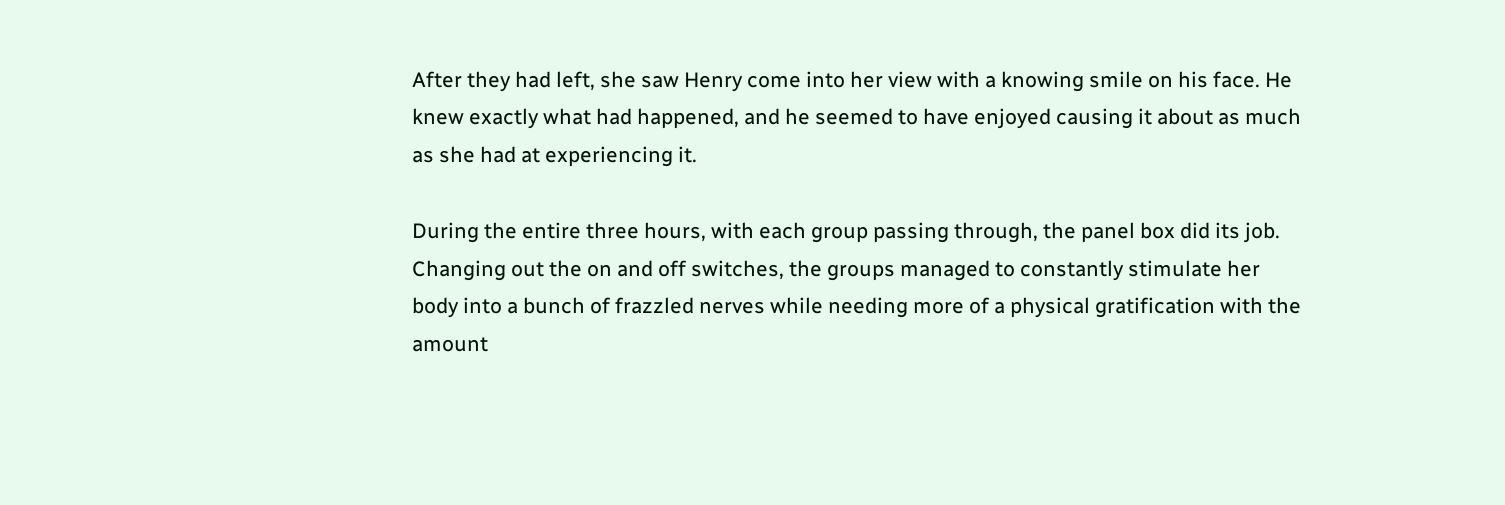After they had left, she saw Henry come into her view with a knowing smile on his face. He knew exactly what had happened, and he seemed to have enjoyed causing it about as much as she had at experiencing it.

During the entire three hours, with each group passing through, the panel box did its job. Changing out the on and off switches, the groups managed to constantly stimulate her body into a bunch of frazzled nerves while needing more of a physical gratification with the amount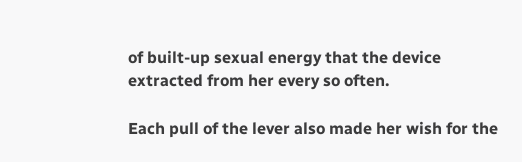of built-up sexual energy that the device extracted from her every so often.

Each pull of the lever also made her wish for the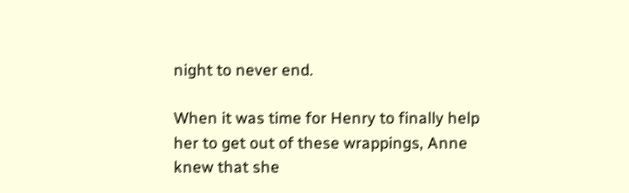night to never end.

When it was time for Henry to finally help her to get out of these wrappings, Anne knew that she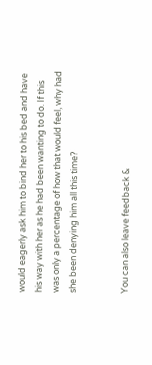would eagerly ask him to bind her to his bed and have his way with her as he had been wanting to do. If this was only a percentage of how that would feel, why had she been denying him all this time?


You can also leave feedback &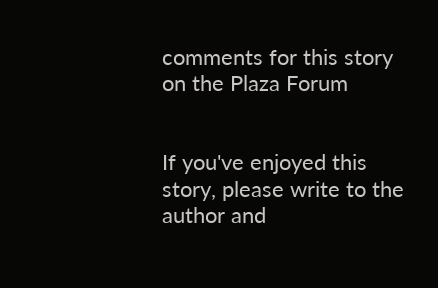comments for this story on the Plaza Forum


If you've enjoyed this story, please write to the author and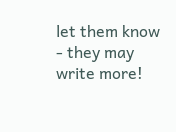let them know - they may write more!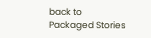back to
Packaged Stories